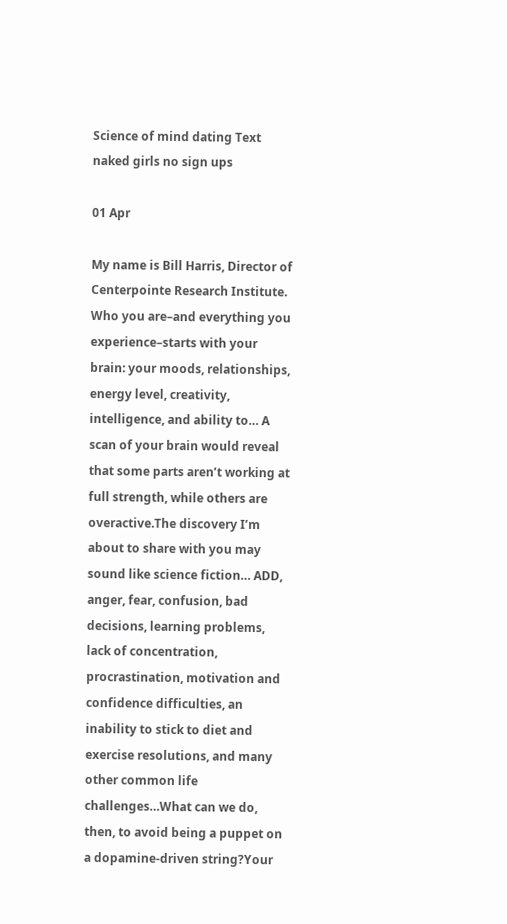Science of mind dating Text naked girls no sign ups

01 Apr

My name is Bill Harris, Director of Centerpointe Research Institute. Who you are–and everything you experience–starts with your brain: your moods, relationships, energy level, creativity, intelligence, and ability to… A scan of your brain would reveal that some parts aren’t working at full strength, while others are overactive.The discovery I’m about to share with you may sound like science fiction… ADD, anger, fear, confusion, bad decisions, learning problems, lack of concentration, procrastination, motivation and confidence difficulties, an inability to stick to diet and exercise resolutions, and many other common life challenges…What can we do, then, to avoid being a puppet on a dopamine-driven string?Your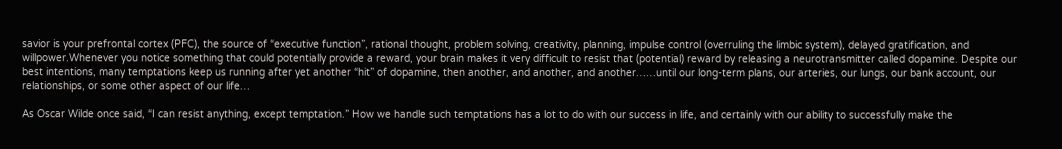savior is your prefrontal cortex (PFC), the source of “executive function”, rational thought, problem solving, creativity, planning, impulse control (overruling the limbic system), delayed gratification, and willpower.Whenever you notice something that could potentially provide a reward, your brain makes it very difficult to resist that (potential) reward by releasing a neurotransmitter called dopamine. Despite our best intentions, many temptations keep us running after yet another “hit” of dopamine, then another, and another, and another……until our long-term plans, our arteries, our lungs, our bank account, our relationships, or some other aspect of our life…

As Oscar Wilde once said, “I can resist anything, except temptation.” How we handle such temptations has a lot to do with our success in life, and certainly with our ability to successfully make the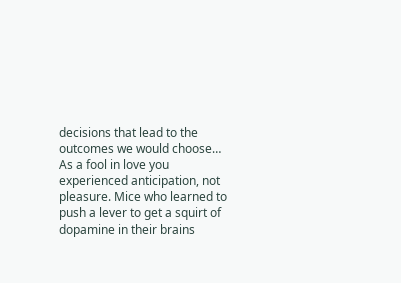decisions that lead to the outcomes we would choose… As a fool in love you experienced anticipation, not pleasure. Mice who learned to push a lever to get a squirt of dopamine in their brains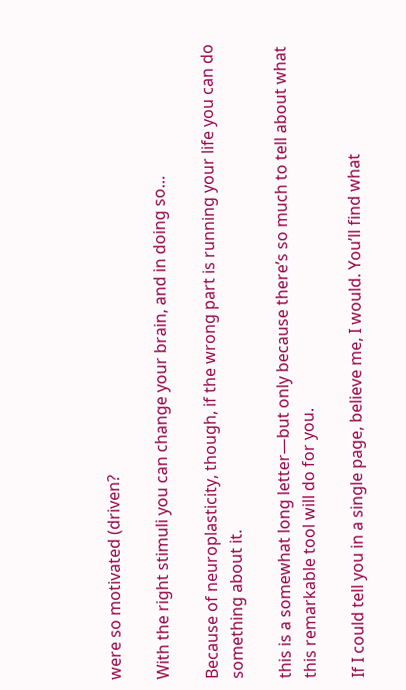were so motivated (driven?

With the right stimuli you can change your brain, and in doing so…

Because of neuroplasticity, though, if the wrong part is running your life you can do something about it.

this is a somewhat long letter—but only because there’s so much to tell about what this remarkable tool will do for you.

If I could tell you in a single page, believe me, I would. You’ll find what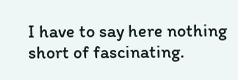I have to say here nothing short of fascinating.